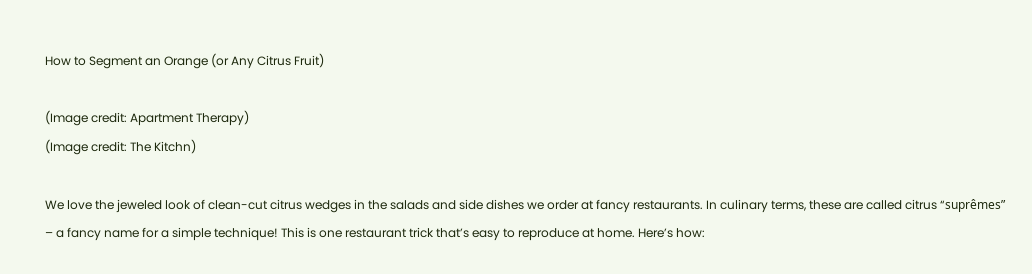How to Segment an Orange (or Any Citrus Fruit)

(Image credit: Apartment Therapy)
(Image credit: The Kitchn)

We love the jeweled look of clean-cut citrus wedges in the salads and side dishes we order at fancy restaurants. In culinary terms, these are called citrus “suprêmes” – a fancy name for a simple technique! This is one restaurant trick that’s easy to reproduce at home. Here’s how: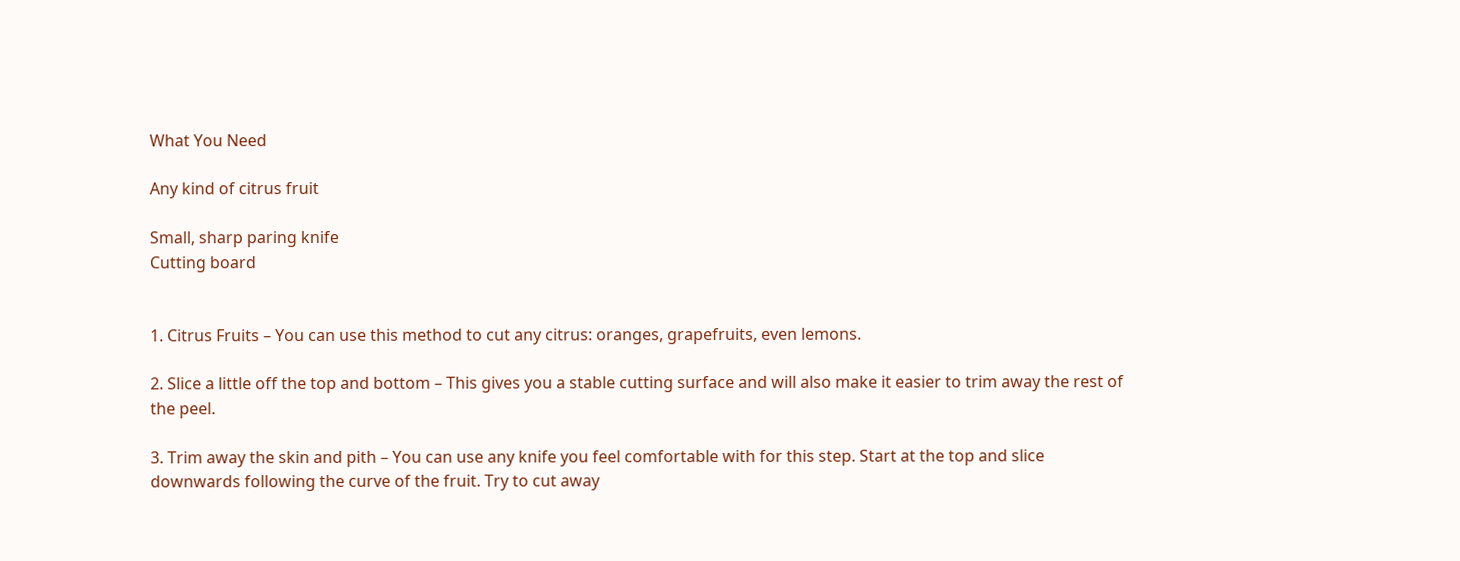What You Need

Any kind of citrus fruit

Small, sharp paring knife
Cutting board


1. Citrus Fruits – You can use this method to cut any citrus: oranges, grapefruits, even lemons.

2. Slice a little off the top and bottom – This gives you a stable cutting surface and will also make it easier to trim away the rest of the peel.

3. Trim away the skin and pith – You can use any knife you feel comfortable with for this step. Start at the top and slice downwards following the curve of the fruit. Try to cut away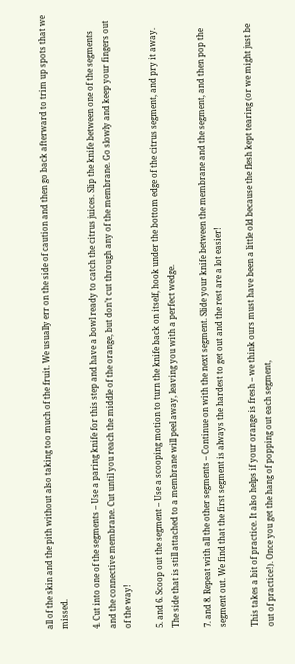all of the skin and the pith without also taking too much of the fruit. We usually err on the side of caution and then go back afterward to trim up spots that we missed.

4. Cut into one of the segments – Use a paring knife for this step and have a bowl ready to catch the citrus juices. Slip the knife between one of the segments and the connective membrane. Cut until you reach the middle of the orange, but don’t cut through any of the membrane. Go slowly and keep your fingers out of the way!

5. and 6. Scoop out the segment – Use a scooping motion to turn the knife back on itself, hook under the bottom edge of the citrus segment, and pry it away. The side that is still attached to a membrane will peel away, leaving you with a perfect wedge.

7. and 8. Repeat with all the other segments – Continue on with the next segment. Slide your knife between the membrane and the segment, and then pop the segment out. We find that the first segment is always the hardest to get out and the rest are a lot easier!

This takes a bit of practice. It also helps if your orange is fresh – we think ours must have been a little old because the flesh kept tearing (or we might just be out of practice!). Once you get the hang of popping out each segment,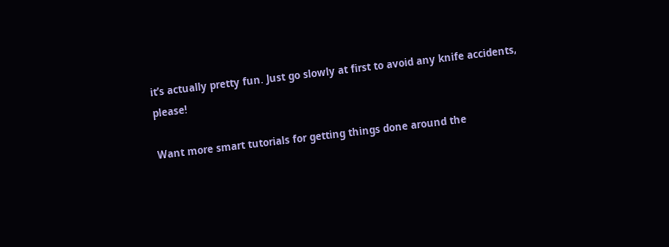it’s actually pretty fun. Just go slowly at first to avoid any knife accidents, please!

Want more smart tutorials for getting things done around the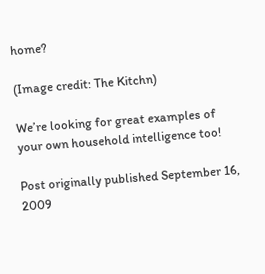home?

(Image credit: The Kitchn)

We’re looking for great examples of your own household intelligence too!

Post originally published September 16, 2009